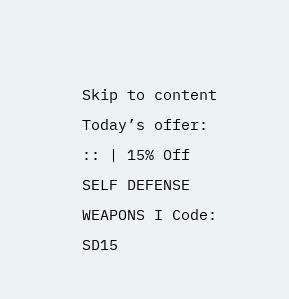Skip to content
Today’s offer: :: | 15% Off SELF DEFENSE WEAPONS I Code: SD15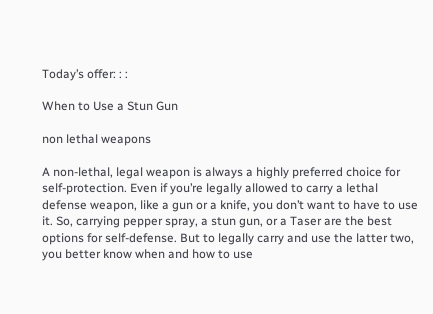Today’s offer: : :

When to Use a Stun Gun

non lethal weapons

A non-lethal, legal weapon is always a highly preferred choice for self-protection. Even if you’re legally allowed to carry a lethal defense weapon, like a gun or a knife, you don’t want to have to use it. So, carrying pepper spray, a stun gun, or a Taser are the best options for self-defense. But to legally carry and use the latter two, you better know when and how to use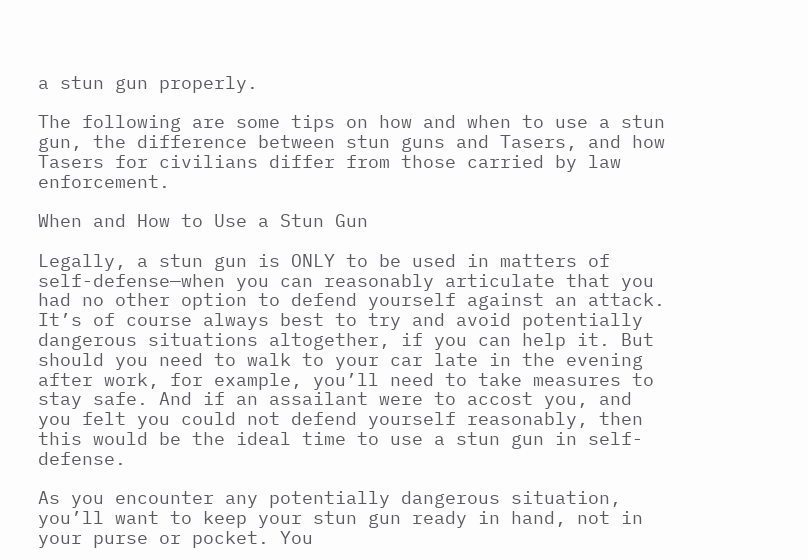a stun gun properly.

The following are some tips on how and when to use a stun gun, the difference between stun guns and Tasers, and how Tasers for civilians differ from those carried by law enforcement.

When and How to Use a Stun Gun

Legally, a stun gun is ONLY to be used in matters of self-defense—when you can reasonably articulate that you had no other option to defend yourself against an attack. It’s of course always best to try and avoid potentially dangerous situations altogether, if you can help it. But should you need to walk to your car late in the evening after work, for example, you’ll need to take measures to stay safe. And if an assailant were to accost you, and you felt you could not defend yourself reasonably, then this would be the ideal time to use a stun gun in self-defense.

As you encounter any potentially dangerous situation, you’ll want to keep your stun gun ready in hand, not in your purse or pocket. You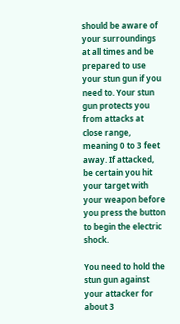should be aware of your surroundings at all times and be prepared to use your stun gun if you need to. Your stun gun protects you from attacks at close range, meaning 0 to 3 feet away. If attacked, be certain you hit your target with your weapon before you press the button to begin the electric shock.

You need to hold the stun gun against your attacker for about 3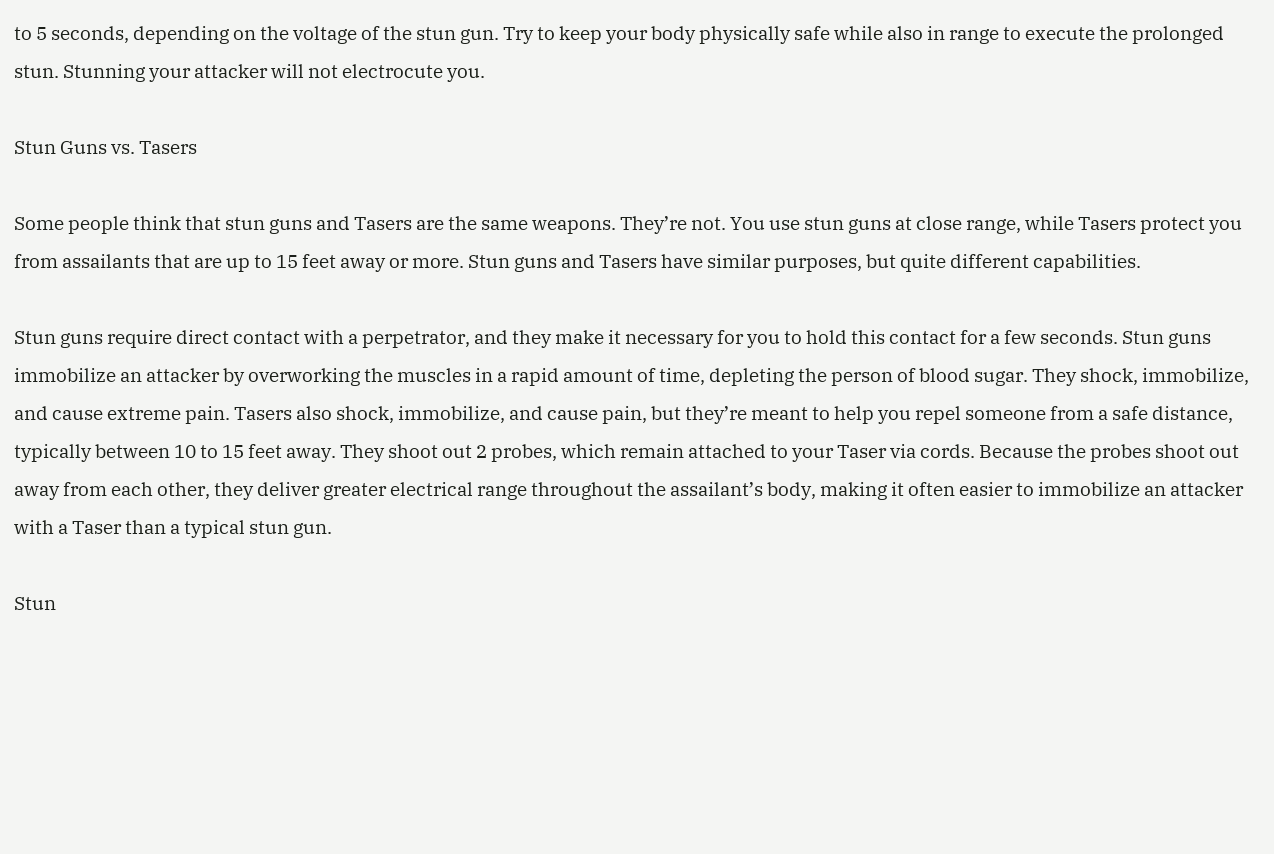to 5 seconds, depending on the voltage of the stun gun. Try to keep your body physically safe while also in range to execute the prolonged stun. Stunning your attacker will not electrocute you.

Stun Guns vs. Tasers

Some people think that stun guns and Tasers are the same weapons. They’re not. You use stun guns at close range, while Tasers protect you from assailants that are up to 15 feet away or more. Stun guns and Tasers have similar purposes, but quite different capabilities.

Stun guns require direct contact with a perpetrator, and they make it necessary for you to hold this contact for a few seconds. Stun guns immobilize an attacker by overworking the muscles in a rapid amount of time, depleting the person of blood sugar. They shock, immobilize, and cause extreme pain. Tasers also shock, immobilize, and cause pain, but they’re meant to help you repel someone from a safe distance, typically between 10 to 15 feet away. They shoot out 2 probes, which remain attached to your Taser via cords. Because the probes shoot out away from each other, they deliver greater electrical range throughout the assailant’s body, making it often easier to immobilize an attacker with a Taser than a typical stun gun.

Stun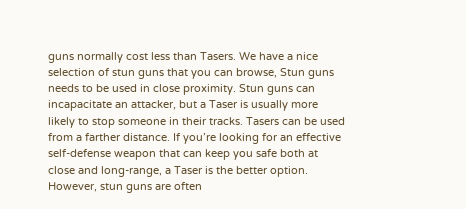guns normally cost less than Tasers. We have a nice selection of stun guns that you can browse, Stun guns needs to be used in close proximity. Stun guns can incapacitate an attacker, but a Taser is usually more likely to stop someone in their tracks. Tasers can be used from a farther distance. If you’re looking for an effective self-defense weapon that can keep you safe both at close and long-range, a Taser is the better option. However, stun guns are often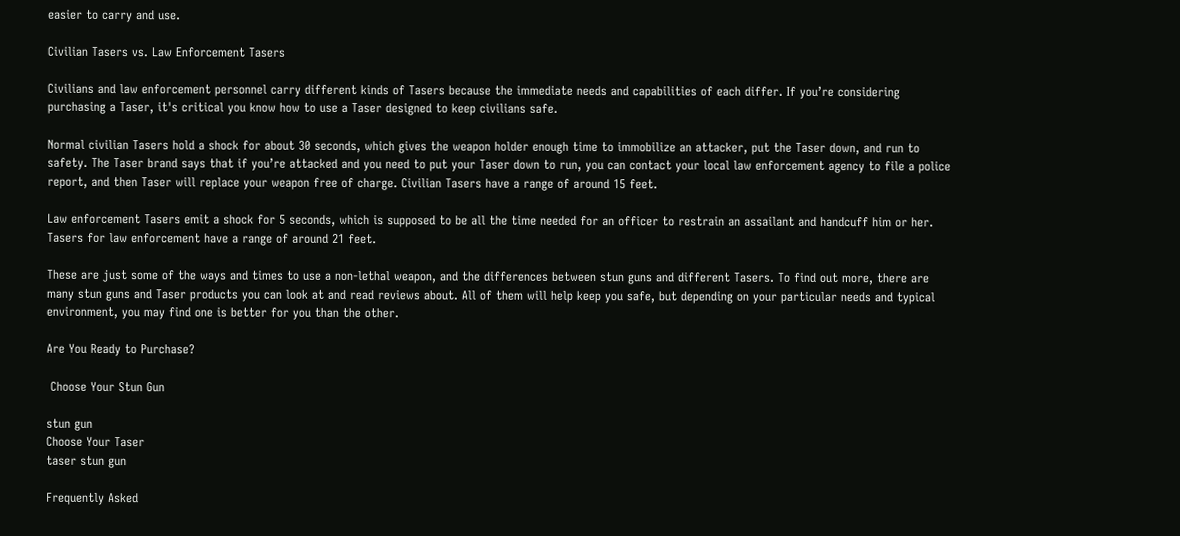easier to carry and use.

Civilian Tasers vs. Law Enforcement Tasers

Civilians and law enforcement personnel carry different kinds of Tasers because the immediate needs and capabilities of each differ. If you’re considering purchasing a Taser, it's critical you know how to use a Taser designed to keep civilians safe.

Normal civilian Tasers hold a shock for about 30 seconds, which gives the weapon holder enough time to immobilize an attacker, put the Taser down, and run to safety. The Taser brand says that if you’re attacked and you need to put your Taser down to run, you can contact your local law enforcement agency to file a police report, and then Taser will replace your weapon free of charge. Civilian Tasers have a range of around 15 feet.

Law enforcement Tasers emit a shock for 5 seconds, which is supposed to be all the time needed for an officer to restrain an assailant and handcuff him or her. Tasers for law enforcement have a range of around 21 feet.

These are just some of the ways and times to use a non-lethal weapon, and the differences between stun guns and different Tasers. To find out more, there are many stun guns and Taser products you can look at and read reviews about. All of them will help keep you safe, but depending on your particular needs and typical environment, you may find one is better for you than the other.

Are You Ready to Purchase?

 Choose Your Stun Gun

stun gun
Choose Your Taser
taser stun gun

Frequently Asked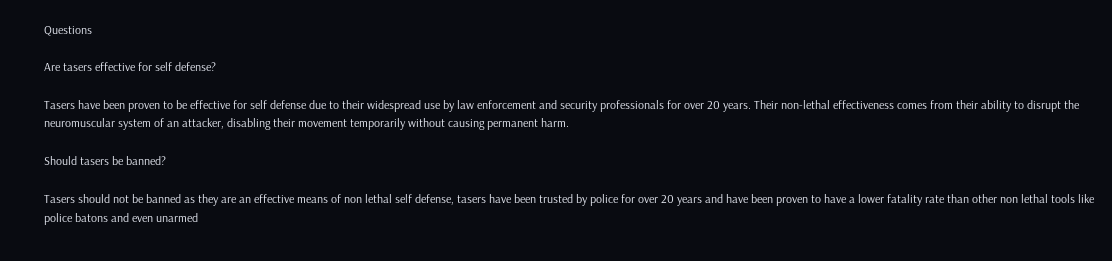Questions

Are tasers effective for self defense?

Tasers have been proven to be effective for self defense due to their widespread use by law enforcement and security professionals for over 20 years. Their non-lethal effectiveness comes from their ability to disrupt the neuromuscular system of an attacker, disabling their movement temporarily without causing permanent harm.

Should tasers be banned?

Tasers should not be banned as they are an effective means of non lethal self defense, tasers have been trusted by police for over 20 years and have been proven to have a lower fatality rate than other non lethal tools like police batons and even unarmed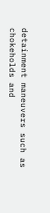detainment maneuvers such as chokeholds and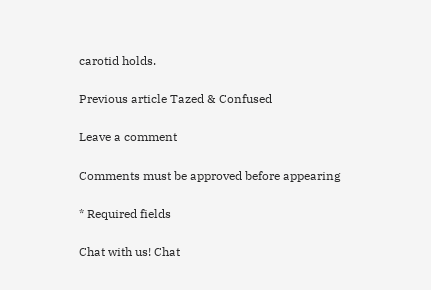carotid holds.

Previous article Tazed & Confused

Leave a comment

Comments must be approved before appearing

* Required fields

Chat with us! Chat